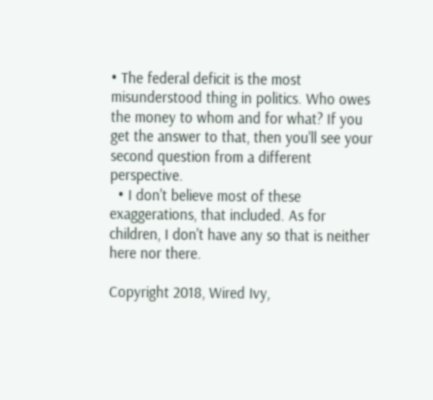• The federal deficit is the most misunderstood thing in politics. Who owes the money to whom and for what? If you get the answer to that, then you'll see your second question from a different perspective.
  • I don't believe most of these exaggerations, that included. As for children, I don't have any so that is neither here nor there.

Copyright 2018, Wired Ivy,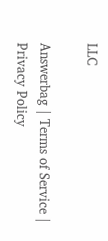LLC

Answerbag | Terms of Service | Privacy Policy